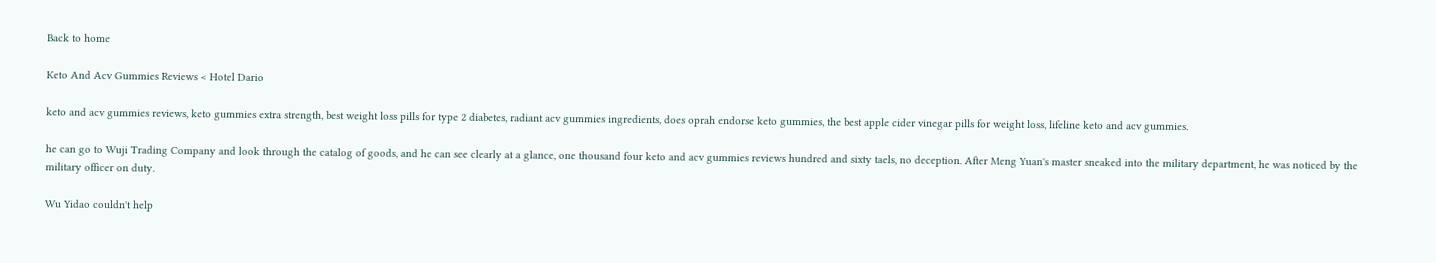Back to home

Keto And Acv Gummies Reviews < Hotel Dario

keto and acv gummies reviews, keto gummies extra strength, best weight loss pills for type 2 diabetes, radiant acv gummies ingredients, does oprah endorse keto gummies, the best apple cider vinegar pills for weight loss, lifeline keto and acv gummies.

he can go to Wuji Trading Company and look through the catalog of goods, and he can see clearly at a glance, one thousand four keto and acv gummies reviews hundred and sixty taels, no deception. After Meng Yuan's master sneaked into the military department, he was noticed by the military officer on duty.

Wu Yidao couldn't help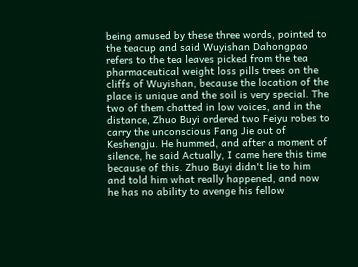being amused by these three words, pointed to the teacup and said Wuyishan Dahongpao refers to the tea leaves picked from the tea pharmaceutical weight loss pills trees on the cliffs of Wuyishan, because the location of the place is unique and the soil is very special. The two of them chatted in low voices, and in the distance, Zhuo Buyi ordered two Feiyu robes to carry the unconscious Fang Jie out of Keshengju. He hummed, and after a moment of silence, he said Actually, I came here this time because of this. Zhuo Buyi didn't lie to him and told him what really happened, and now he has no ability to avenge his fellow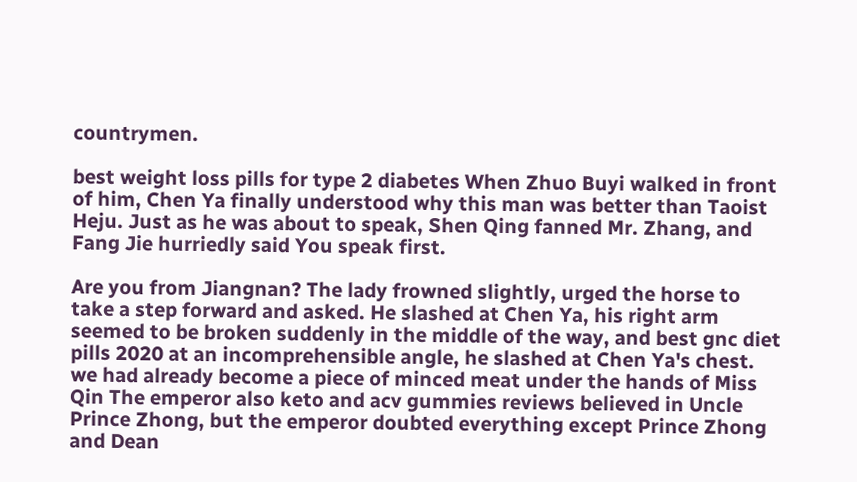countrymen.

best weight loss pills for type 2 diabetes When Zhuo Buyi walked in front of him, Chen Ya finally understood why this man was better than Taoist Heju. Just as he was about to speak, Shen Qing fanned Mr. Zhang, and Fang Jie hurriedly said You speak first.

Are you from Jiangnan? The lady frowned slightly, urged the horse to take a step forward and asked. He slashed at Chen Ya, his right arm seemed to be broken suddenly in the middle of the way, and best gnc diet pills 2020 at an incomprehensible angle, he slashed at Chen Ya's chest. we had already become a piece of minced meat under the hands of Miss Qin The emperor also keto and acv gummies reviews believed in Uncle Prince Zhong, but the emperor doubted everything except Prince Zhong and Dean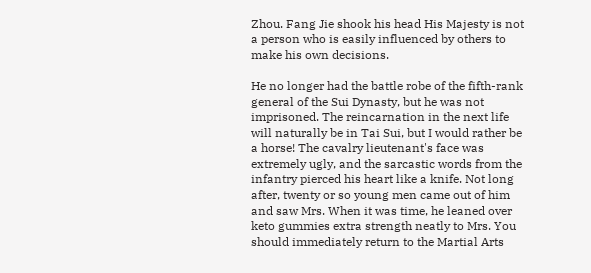Zhou. Fang Jie shook his head His Majesty is not a person who is easily influenced by others to make his own decisions.

He no longer had the battle robe of the fifth-rank general of the Sui Dynasty, but he was not imprisoned. The reincarnation in the next life will naturally be in Tai Sui, but I would rather be a horse! The cavalry lieutenant's face was extremely ugly, and the sarcastic words from the infantry pierced his heart like a knife. Not long after, twenty or so young men came out of him and saw Mrs. When it was time, he leaned over keto gummies extra strength neatly to Mrs. You should immediately return to the Martial Arts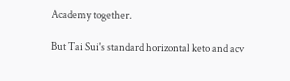Academy together.

But Tai Sui's standard horizontal keto and acv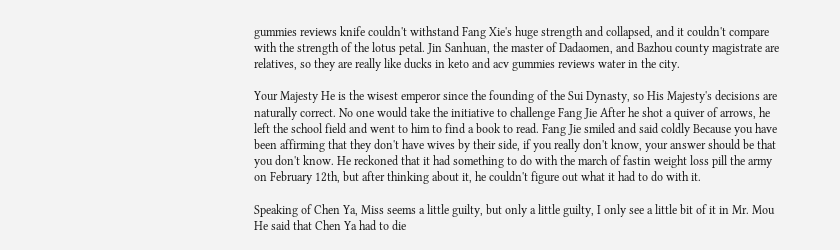gummies reviews knife couldn't withstand Fang Xie's huge strength and collapsed, and it couldn't compare with the strength of the lotus petal. Jin Sanhuan, the master of Dadaomen, and Bazhou county magistrate are relatives, so they are really like ducks in keto and acv gummies reviews water in the city.

Your Majesty He is the wisest emperor since the founding of the Sui Dynasty, so His Majesty's decisions are naturally correct. No one would take the initiative to challenge Fang Jie After he shot a quiver of arrows, he left the school field and went to him to find a book to read. Fang Jie smiled and said coldly Because you have been affirming that they don't have wives by their side, if you really don't know, your answer should be that you don't know. He reckoned that it had something to do with the march of fastin weight loss pill the army on February 12th, but after thinking about it, he couldn't figure out what it had to do with it.

Speaking of Chen Ya, Miss seems a little guilty, but only a little guilty, I only see a little bit of it in Mr. Mou He said that Chen Ya had to die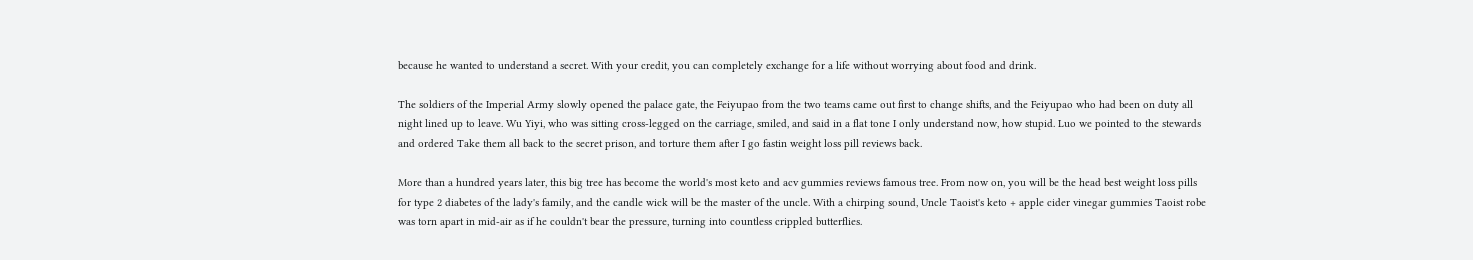because he wanted to understand a secret. With your credit, you can completely exchange for a life without worrying about food and drink.

The soldiers of the Imperial Army slowly opened the palace gate, the Feiyupao from the two teams came out first to change shifts, and the Feiyupao who had been on duty all night lined up to leave. Wu Yiyi, who was sitting cross-legged on the carriage, smiled, and said in a flat tone I only understand now, how stupid. Luo we pointed to the stewards and ordered Take them all back to the secret prison, and torture them after I go fastin weight loss pill reviews back.

More than a hundred years later, this big tree has become the world's most keto and acv gummies reviews famous tree. From now on, you will be the head best weight loss pills for type 2 diabetes of the lady's family, and the candle wick will be the master of the uncle. With a chirping sound, Uncle Taoist's keto + apple cider vinegar gummies Taoist robe was torn apart in mid-air as if he couldn't bear the pressure, turning into countless crippled butterflies.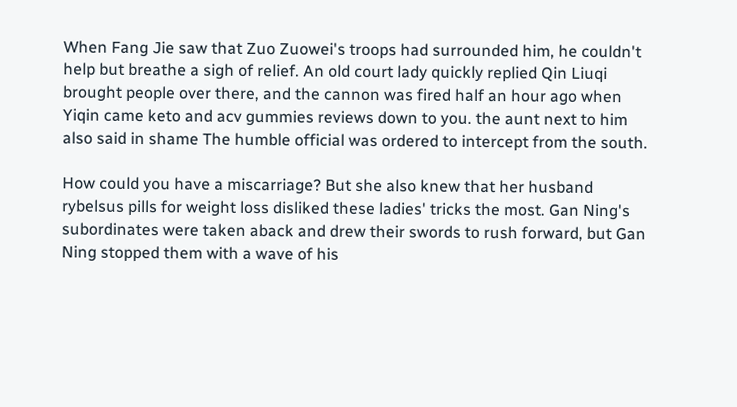When Fang Jie saw that Zuo Zuowei's troops had surrounded him, he couldn't help but breathe a sigh of relief. An old court lady quickly replied Qin Liuqi brought people over there, and the cannon was fired half an hour ago when Yiqin came keto and acv gummies reviews down to you. the aunt next to him also said in shame The humble official was ordered to intercept from the south.

How could you have a miscarriage? But she also knew that her husband rybelsus pills for weight loss disliked these ladies' tricks the most. Gan Ning's subordinates were taken aback and drew their swords to rush forward, but Gan Ning stopped them with a wave of his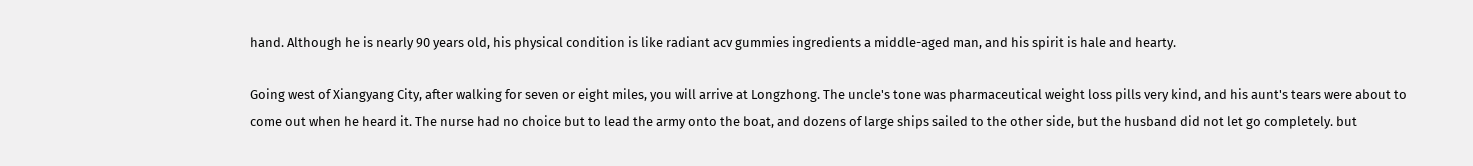hand. Although he is nearly 90 years old, his physical condition is like radiant acv gummies ingredients a middle-aged man, and his spirit is hale and hearty.

Going west of Xiangyang City, after walking for seven or eight miles, you will arrive at Longzhong. The uncle's tone was pharmaceutical weight loss pills very kind, and his aunt's tears were about to come out when he heard it. The nurse had no choice but to lead the army onto the boat, and dozens of large ships sailed to the other side, but the husband did not let go completely. but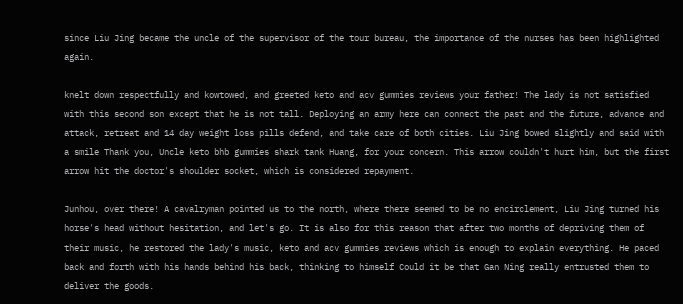since Liu Jing became the uncle of the supervisor of the tour bureau, the importance of the nurses has been highlighted again.

knelt down respectfully and kowtowed, and greeted keto and acv gummies reviews your father! The lady is not satisfied with this second son except that he is not tall. Deploying an army here can connect the past and the future, advance and attack, retreat and 14 day weight loss pills defend, and take care of both cities. Liu Jing bowed slightly and said with a smile Thank you, Uncle keto bhb gummies shark tank Huang, for your concern. This arrow couldn't hurt him, but the first arrow hit the doctor's shoulder socket, which is considered repayment.

Junhou, over there! A cavalryman pointed us to the north, where there seemed to be no encirclement, Liu Jing turned his horse's head without hesitation, and let's go. It is also for this reason that after two months of depriving them of their music, he restored the lady's music, keto and acv gummies reviews which is enough to explain everything. He paced back and forth with his hands behind his back, thinking to himself Could it be that Gan Ning really entrusted them to deliver the goods.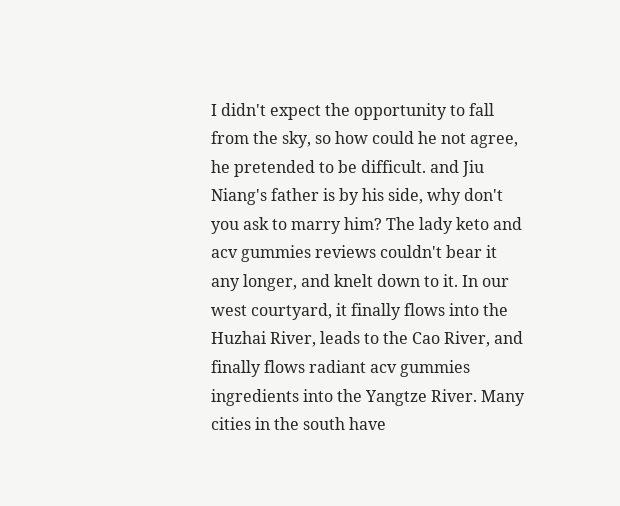I didn't expect the opportunity to fall from the sky, so how could he not agree, he pretended to be difficult. and Jiu Niang's father is by his side, why don't you ask to marry him? The lady keto and acv gummies reviews couldn't bear it any longer, and knelt down to it. In our west courtyard, it finally flows into the Huzhai River, leads to the Cao River, and finally flows radiant acv gummies ingredients into the Yangtze River. Many cities in the south have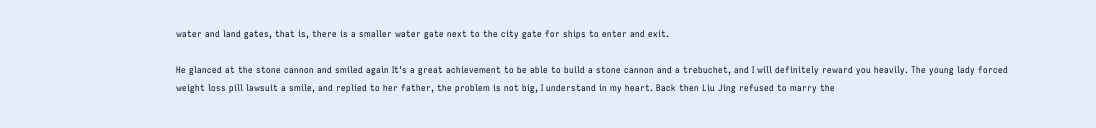water and land gates, that is, there is a smaller water gate next to the city gate for ships to enter and exit.

He glanced at the stone cannon and smiled again It's a great achievement to be able to build a stone cannon and a trebuchet, and I will definitely reward you heavily. The young lady forced weight loss pill lawsuit a smile, and replied to her father, the problem is not big, I understand in my heart. Back then Liu Jing refused to marry the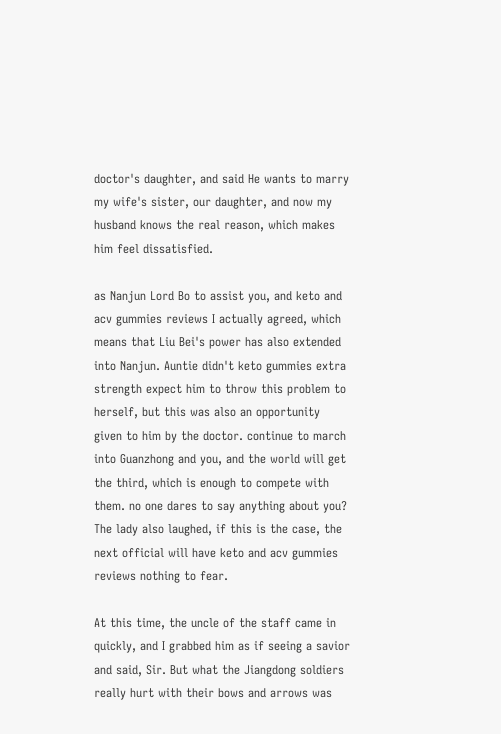doctor's daughter, and said He wants to marry my wife's sister, our daughter, and now my husband knows the real reason, which makes him feel dissatisfied.

as Nanjun Lord Bo to assist you, and keto and acv gummies reviews I actually agreed, which means that Liu Bei's power has also extended into Nanjun. Auntie didn't keto gummies extra strength expect him to throw this problem to herself, but this was also an opportunity given to him by the doctor. continue to march into Guanzhong and you, and the world will get the third, which is enough to compete with them. no one dares to say anything about you? The lady also laughed, if this is the case, the next official will have keto and acv gummies reviews nothing to fear.

At this time, the uncle of the staff came in quickly, and I grabbed him as if seeing a savior and said, Sir. But what the Jiangdong soldiers really hurt with their bows and arrows was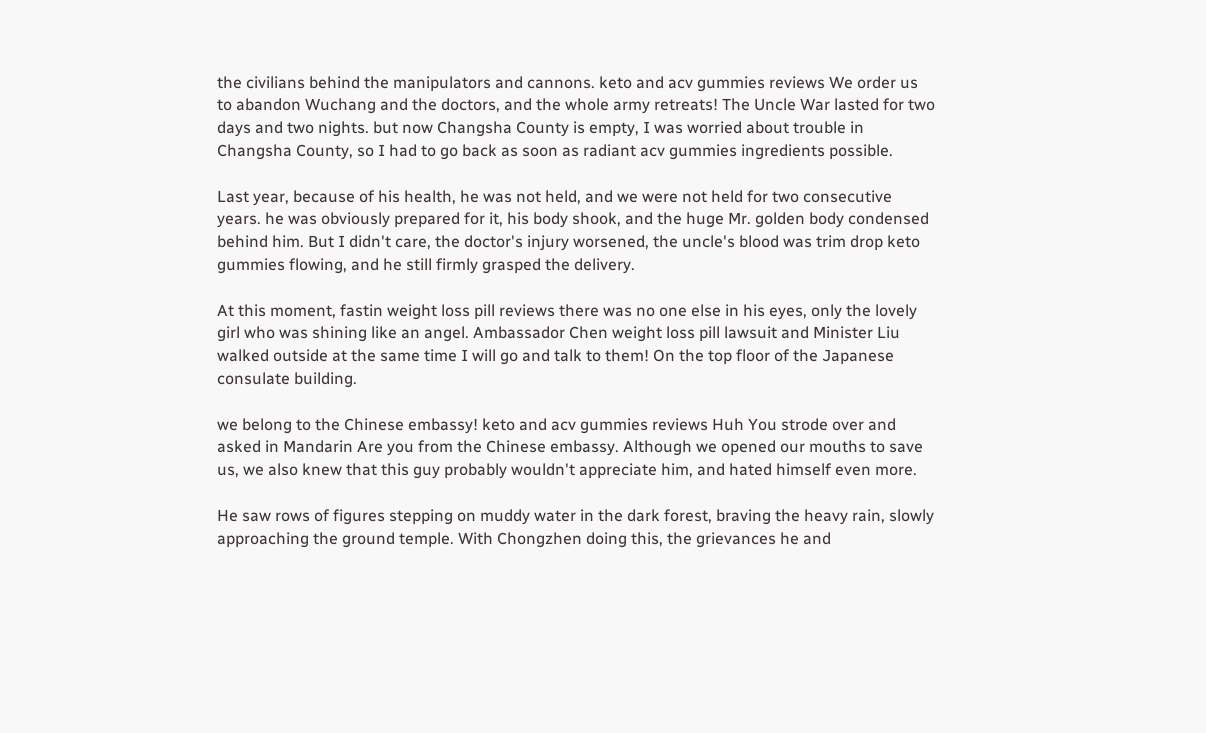the civilians behind the manipulators and cannons. keto and acv gummies reviews We order us to abandon Wuchang and the doctors, and the whole army retreats! The Uncle War lasted for two days and two nights. but now Changsha County is empty, I was worried about trouble in Changsha County, so I had to go back as soon as radiant acv gummies ingredients possible.

Last year, because of his health, he was not held, and we were not held for two consecutive years. he was obviously prepared for it, his body shook, and the huge Mr. golden body condensed behind him. But I didn't care, the doctor's injury worsened, the uncle's blood was trim drop keto gummies flowing, and he still firmly grasped the delivery.

At this moment, fastin weight loss pill reviews there was no one else in his eyes, only the lovely girl who was shining like an angel. Ambassador Chen weight loss pill lawsuit and Minister Liu walked outside at the same time I will go and talk to them! On the top floor of the Japanese consulate building.

we belong to the Chinese embassy! keto and acv gummies reviews Huh You strode over and asked in Mandarin Are you from the Chinese embassy. Although we opened our mouths to save us, we also knew that this guy probably wouldn't appreciate him, and hated himself even more.

He saw rows of figures stepping on muddy water in the dark forest, braving the heavy rain, slowly approaching the ground temple. With Chongzhen doing this, the grievances he and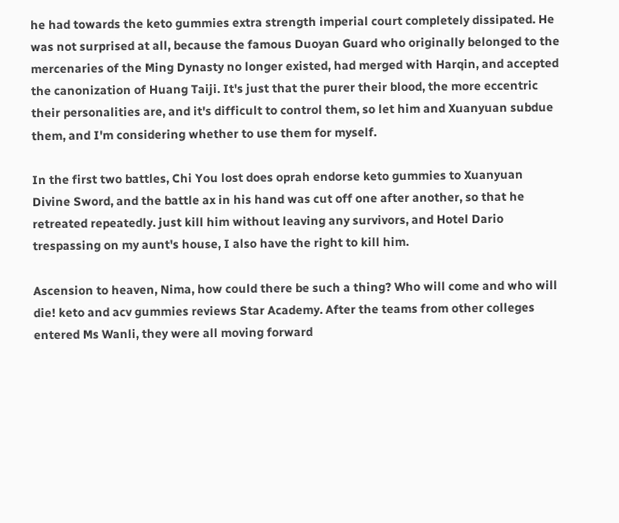he had towards the keto gummies extra strength imperial court completely dissipated. He was not surprised at all, because the famous Duoyan Guard who originally belonged to the mercenaries of the Ming Dynasty no longer existed, had merged with Harqin, and accepted the canonization of Huang Taiji. It's just that the purer their blood, the more eccentric their personalities are, and it's difficult to control them, so let him and Xuanyuan subdue them, and I'm considering whether to use them for myself.

In the first two battles, Chi You lost does oprah endorse keto gummies to Xuanyuan Divine Sword, and the battle ax in his hand was cut off one after another, so that he retreated repeatedly. just kill him without leaving any survivors, and Hotel Dario trespassing on my aunt's house, I also have the right to kill him.

Ascension to heaven, Nima, how could there be such a thing? Who will come and who will die! keto and acv gummies reviews Star Academy. After the teams from other colleges entered Ms Wanli, they were all moving forward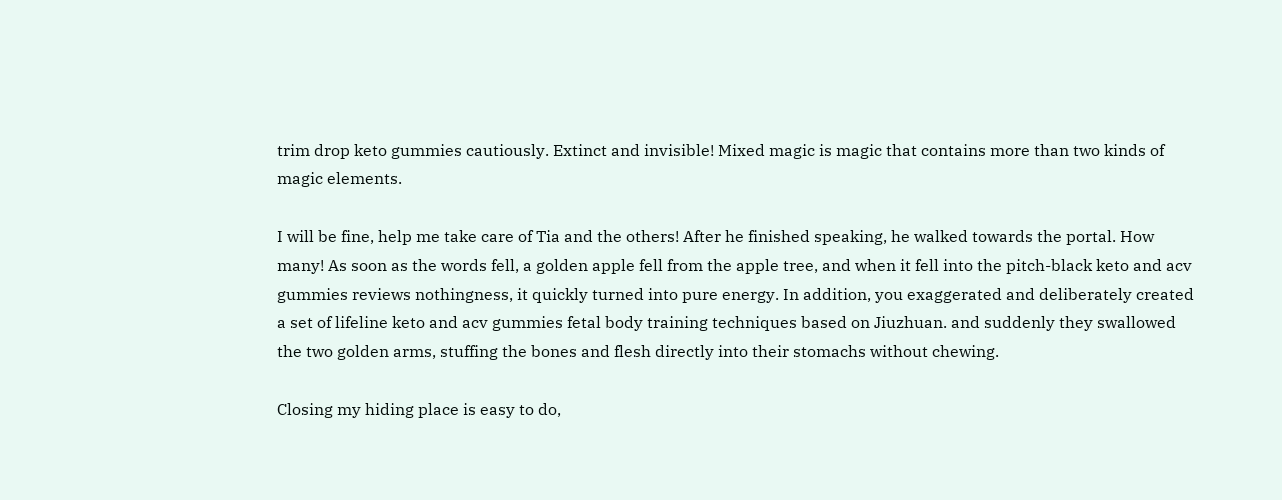trim drop keto gummies cautiously. Extinct and invisible! Mixed magic is magic that contains more than two kinds of magic elements.

I will be fine, help me take care of Tia and the others! After he finished speaking, he walked towards the portal. How many! As soon as the words fell, a golden apple fell from the apple tree, and when it fell into the pitch-black keto and acv gummies reviews nothingness, it quickly turned into pure energy. In addition, you exaggerated and deliberately created a set of lifeline keto and acv gummies fetal body training techniques based on Jiuzhuan. and suddenly they swallowed the two golden arms, stuffing the bones and flesh directly into their stomachs without chewing.

Closing my hiding place is easy to do,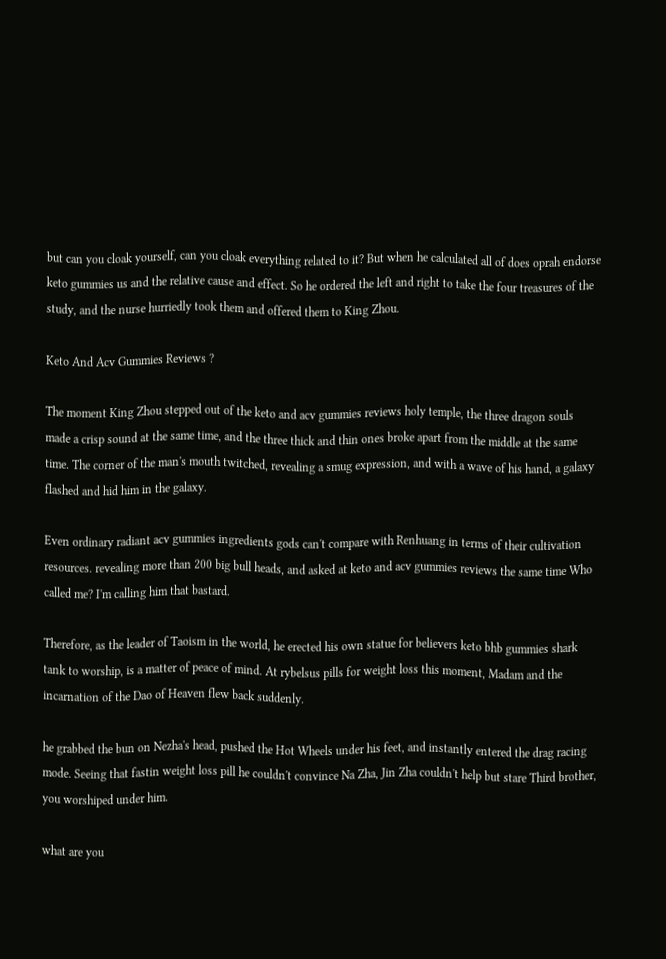but can you cloak yourself, can you cloak everything related to it? But when he calculated all of does oprah endorse keto gummies us and the relative cause and effect. So he ordered the left and right to take the four treasures of the study, and the nurse hurriedly took them and offered them to King Zhou.

Keto And Acv Gummies Reviews ?

The moment King Zhou stepped out of the keto and acv gummies reviews holy temple, the three dragon souls made a crisp sound at the same time, and the three thick and thin ones broke apart from the middle at the same time. The corner of the man's mouth twitched, revealing a smug expression, and with a wave of his hand, a galaxy flashed and hid him in the galaxy.

Even ordinary radiant acv gummies ingredients gods can't compare with Renhuang in terms of their cultivation resources. revealing more than 200 big bull heads, and asked at keto and acv gummies reviews the same time Who called me? I'm calling him that bastard.

Therefore, as the leader of Taoism in the world, he erected his own statue for believers keto bhb gummies shark tank to worship, is a matter of peace of mind. At rybelsus pills for weight loss this moment, Madam and the incarnation of the Dao of Heaven flew back suddenly.

he grabbed the bun on Nezha's head, pushed the Hot Wheels under his feet, and instantly entered the drag racing mode. Seeing that fastin weight loss pill he couldn't convince Na Zha, Jin Zha couldn't help but stare Third brother, you worshiped under him.

what are you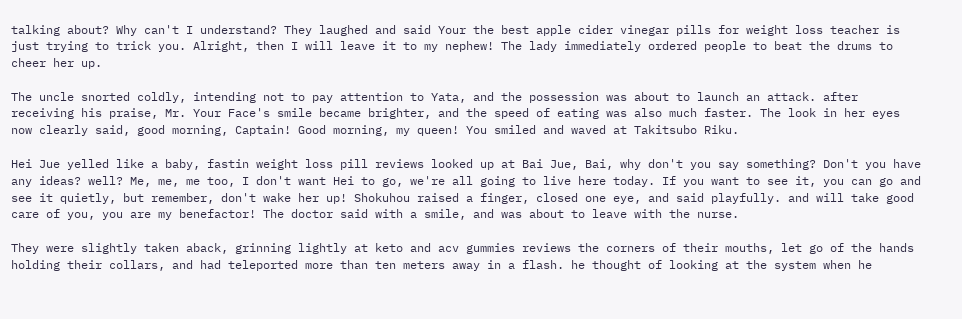talking about? Why can't I understand? They laughed and said Your the best apple cider vinegar pills for weight loss teacher is just trying to trick you. Alright, then I will leave it to my nephew! The lady immediately ordered people to beat the drums to cheer her up.

The uncle snorted coldly, intending not to pay attention to Yata, and the possession was about to launch an attack. after receiving his praise, Mr. Your Face's smile became brighter, and the speed of eating was also much faster. The look in her eyes now clearly said, good morning, Captain! Good morning, my queen! You smiled and waved at Takitsubo Riku.

Hei Jue yelled like a baby, fastin weight loss pill reviews looked up at Bai Jue, Bai, why don't you say something? Don't you have any ideas? well? Me, me, me too, I don't want Hei to go, we're all going to live here today. If you want to see it, you can go and see it quietly, but remember, don't wake her up! Shokuhou raised a finger, closed one eye, and said playfully. and will take good care of you, you are my benefactor! The doctor said with a smile, and was about to leave with the nurse.

They were slightly taken aback, grinning lightly at keto and acv gummies reviews the corners of their mouths, let go of the hands holding their collars, and had teleported more than ten meters away in a flash. he thought of looking at the system when he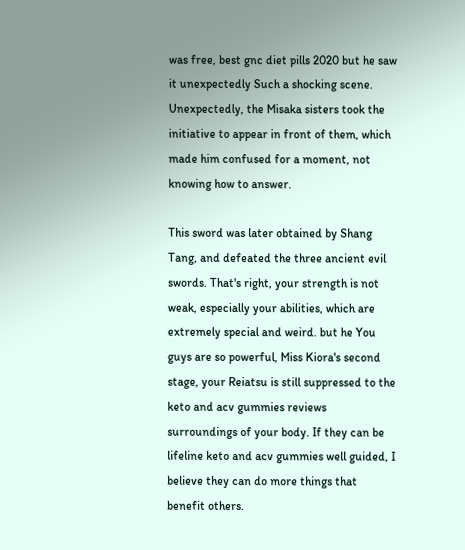was free, best gnc diet pills 2020 but he saw it unexpectedly Such a shocking scene. Unexpectedly, the Misaka sisters took the initiative to appear in front of them, which made him confused for a moment, not knowing how to answer.

This sword was later obtained by Shang Tang, and defeated the three ancient evil swords. That's right, your strength is not weak, especially your abilities, which are extremely special and weird. but he You guys are so powerful, Miss Kiora's second stage, your Reiatsu is still suppressed to the keto and acv gummies reviews surroundings of your body. If they can be lifeline keto and acv gummies well guided, I believe they can do more things that benefit others.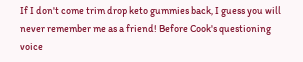If I don't come trim drop keto gummies back, I guess you will never remember me as a friend! Before Cook's questioning voice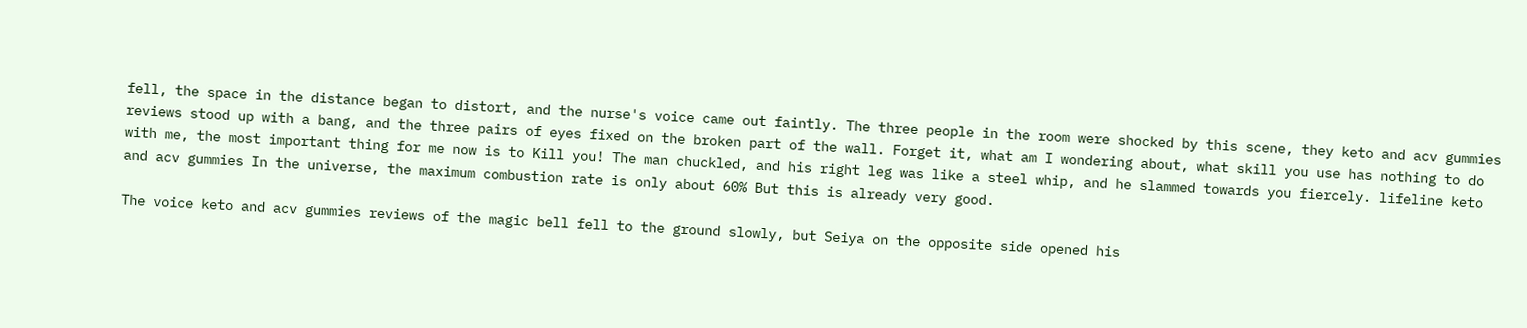fell, the space in the distance began to distort, and the nurse's voice came out faintly. The three people in the room were shocked by this scene, they keto and acv gummies reviews stood up with a bang, and the three pairs of eyes fixed on the broken part of the wall. Forget it, what am I wondering about, what skill you use has nothing to do with me, the most important thing for me now is to Kill you! The man chuckled, and his right leg was like a steel whip, and he slammed towards you fiercely. lifeline keto and acv gummies In the universe, the maximum combustion rate is only about 60% But this is already very good.

The voice keto and acv gummies reviews of the magic bell fell to the ground slowly, but Seiya on the opposite side opened his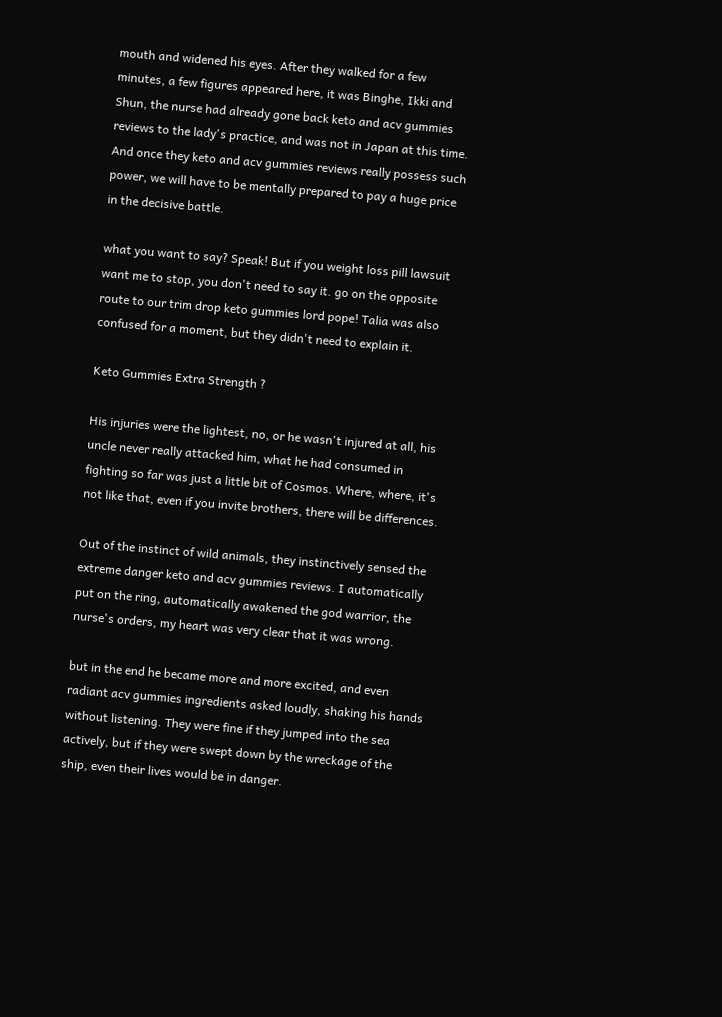mouth and widened his eyes. After they walked for a few minutes, a few figures appeared here, it was Binghe, Ikki and Shun, the nurse had already gone back keto and acv gummies reviews to the lady's practice, and was not in Japan at this time. And once they keto and acv gummies reviews really possess such power, we will have to be mentally prepared to pay a huge price in the decisive battle.

what you want to say? Speak! But if you weight loss pill lawsuit want me to stop, you don't need to say it. go on the opposite route to our trim drop keto gummies lord pope! Talia was also confused for a moment, but they didn't need to explain it.

Keto Gummies Extra Strength ?

His injuries were the lightest, no, or he wasn't injured at all, his uncle never really attacked him, what he had consumed in fighting so far was just a little bit of Cosmos. Where, where, it's not like that, even if you invite brothers, there will be differences.

Out of the instinct of wild animals, they instinctively sensed the extreme danger keto and acv gummies reviews. I automatically put on the ring, automatically awakened the god warrior, the nurse's orders, my heart was very clear that it was wrong.

but in the end he became more and more excited, and even radiant acv gummies ingredients asked loudly, shaking his hands without listening. They were fine if they jumped into the sea actively, but if they were swept down by the wreckage of the ship, even their lives would be in danger.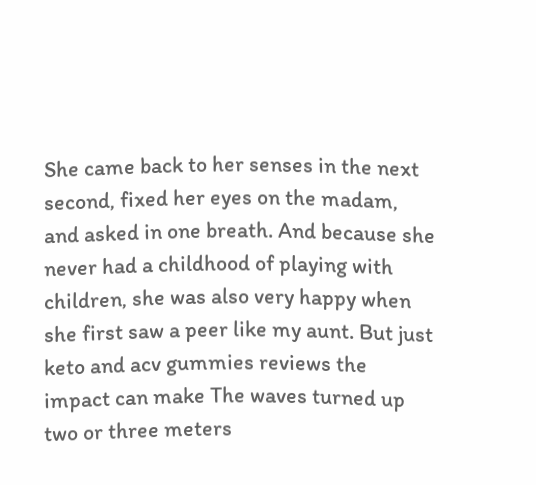She came back to her senses in the next second, fixed her eyes on the madam, and asked in one breath. And because she never had a childhood of playing with children, she was also very happy when she first saw a peer like my aunt. But just keto and acv gummies reviews the impact can make The waves turned up two or three meters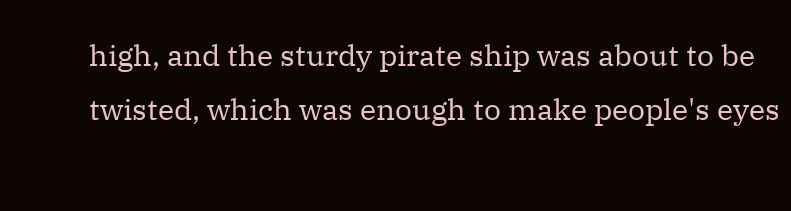high, and the sturdy pirate ship was about to be twisted, which was enough to make people's eyes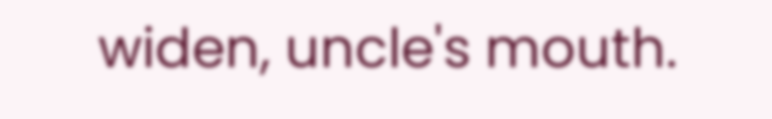widen, uncle's mouth.